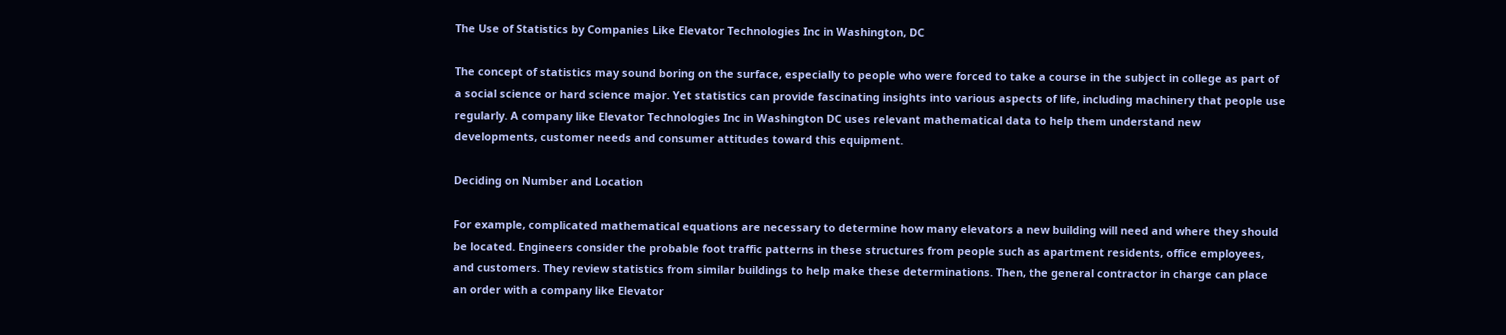The Use of Statistics by Companies Like Elevator Technologies Inc in Washington, DC

The concept of statistics may sound boring on the surface, especially to people who were forced to take a course in the subject in college as part of a social science or hard science major. Yet statistics can provide fascinating insights into various aspects of life, including machinery that people use regularly. A company like Elevator Technologies Inc in Washington DC uses relevant mathematical data to help them understand new developments, customer needs and consumer attitudes toward this equipment.

Deciding on Number and Location

For example, complicated mathematical equations are necessary to determine how many elevators a new building will need and where they should be located. Engineers consider the probable foot traffic patterns in these structures from people such as apartment residents, office employees, and customers. They review statistics from similar buildings to help make these determinations. Then, the general contractor in charge can place an order with a company like Elevator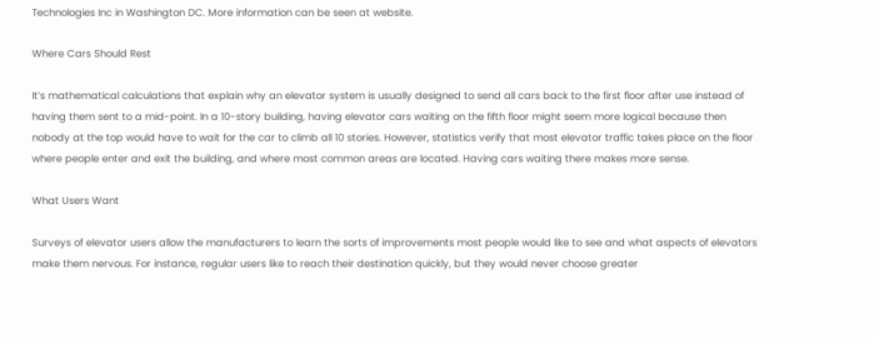Technologies Inc in Washington DC. More information can be seen at website.

Where Cars Should Rest

It’s mathematical calculations that explain why an elevator system is usually designed to send all cars back to the first floor after use instead of having them sent to a mid-point. In a 10-story building, having elevator cars waiting on the fifth floor might seem more logical because then nobody at the top would have to wait for the car to climb all 10 stories. However, statistics verify that most elevator traffic takes place on the floor where people enter and exit the building, and where most common areas are located. Having cars waiting there makes more sense.

What Users Want

Surveys of elevator users allow the manufacturers to learn the sorts of improvements most people would like to see and what aspects of elevators make them nervous. For instance, regular users like to reach their destination quickly, but they would never choose greater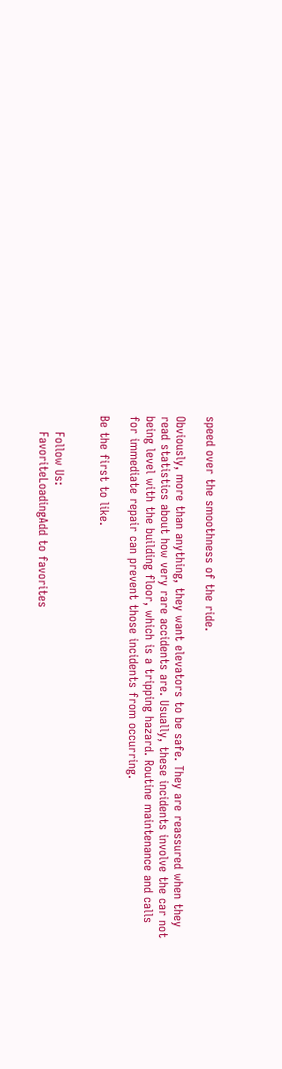speed over the smoothness of the ride.

Obviously, more than anything, they want elevators to be safe. They are reassured when they read statistics about how very rare accidents are. Usually, these incidents involve the car not being level with the building floor, which is a tripping hazard. Routine maintenance and calls for immediate repair can prevent those incidents from occurring.

Be the first to like.


    Follow Us:
    FavoriteLoadingAdd to favorites